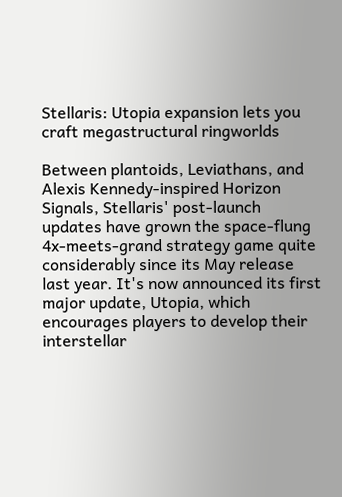Stellaris: Utopia expansion lets you craft megastructural ringworlds

Between plantoids, Leviathans, and Alexis Kennedy-inspired Horizon Signals, Stellaris' post-launch updates have grown the space-flung 4x-meets-grand strategy game quite considerably since its May release last year. It's now announced its first major update, Utopia, which encourages players to develop their interstellar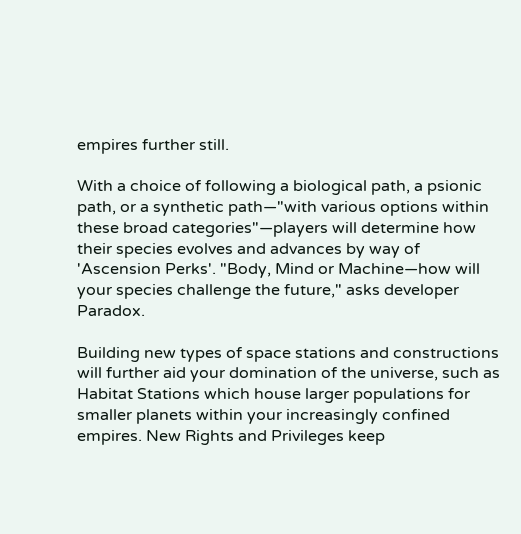empires further still.

With a choice of following a biological path, a psionic path, or a synthetic path—"with various options within these broad categories"—players will determine how their species evolves and advances by way of 'Ascension Perks'. "Body, Mind or Machine—how will your species challenge the future," asks developer Paradox.

Building new types of space stations and constructions will further aid your domination of the universe, such as Habitat Stations which house larger populations for smaller planets within your increasingly confined empires. New Rights and Privileges keep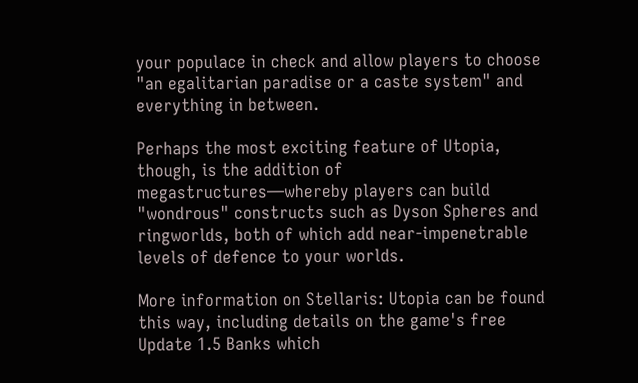your populace in check and allow players to choose "an egalitarian paradise or a caste system" and everything in between.

Perhaps the most exciting feature of Utopia, though, is the addition of megastructures—whereby players can build "wondrous" constructs such as Dyson Spheres and ringworlds, both of which add near-impenetrable levels of defence to your worlds.

More information on Stellaris: Utopia can be found this way, including details on the game's free Update 1.5 Banks which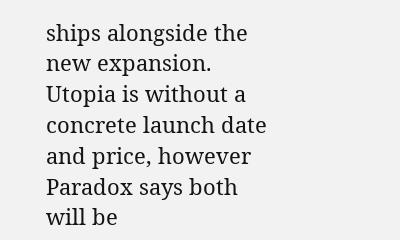ships alongside the new expansion. Utopia is without a concrete launch date and price, however Paradox says both will be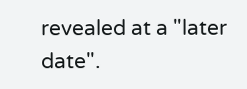revealed at a "later date".